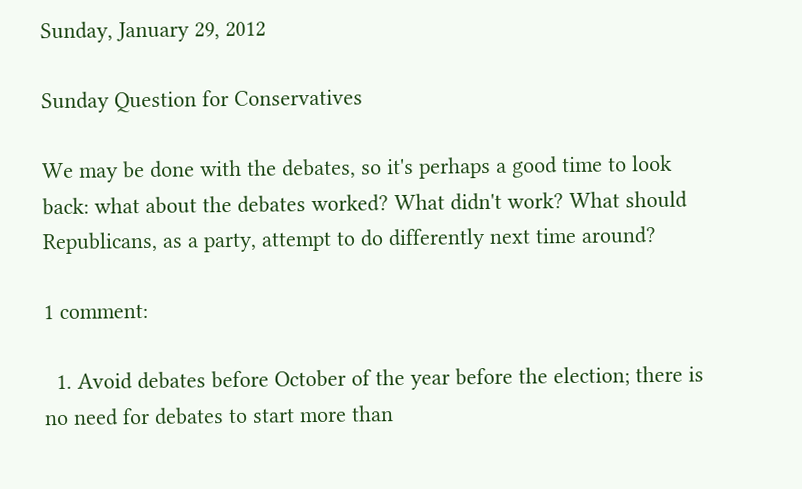Sunday, January 29, 2012

Sunday Question for Conservatives

We may be done with the debates, so it's perhaps a good time to look back: what about the debates worked? What didn't work? What should Republicans, as a party, attempt to do differently next time around?

1 comment:

  1. Avoid debates before October of the year before the election; there is no need for debates to start more than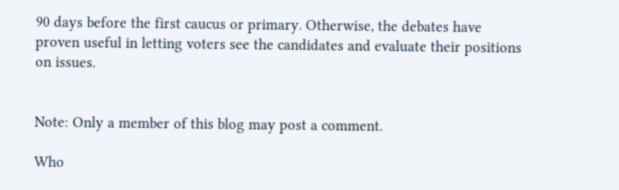90 days before the first caucus or primary. Otherwise, the debates have proven useful in letting voters see the candidates and evaluate their positions on issues.


Note: Only a member of this blog may post a comment.

Who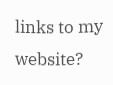links to my website?